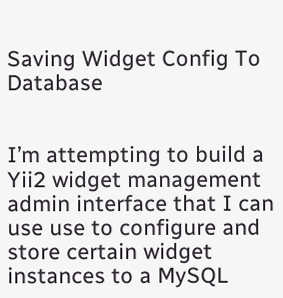Saving Widget Config To Database


I’m attempting to build a Yii2 widget management admin interface that I can use use to configure and store certain widget instances to a MySQL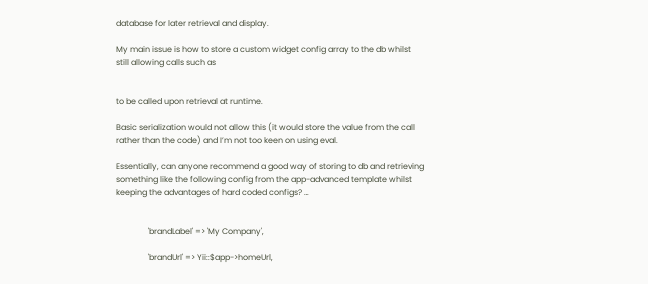database for later retrieval and display.

My main issue is how to store a custom widget config array to the db whilst still allowing calls such as


to be called upon retrieval at runtime.

Basic serialization would not allow this (it would store the value from the call rather than the code) and I’m not too keen on using eval.

Essentially, can anyone recommend a good way of storing to db and retrieving something like the following config from the app-advanced template whilst keeping the advantages of hard coded configs? …


                'brandLabel' => 'My Company',

                'brandUrl' => Yii::$app->homeUrl,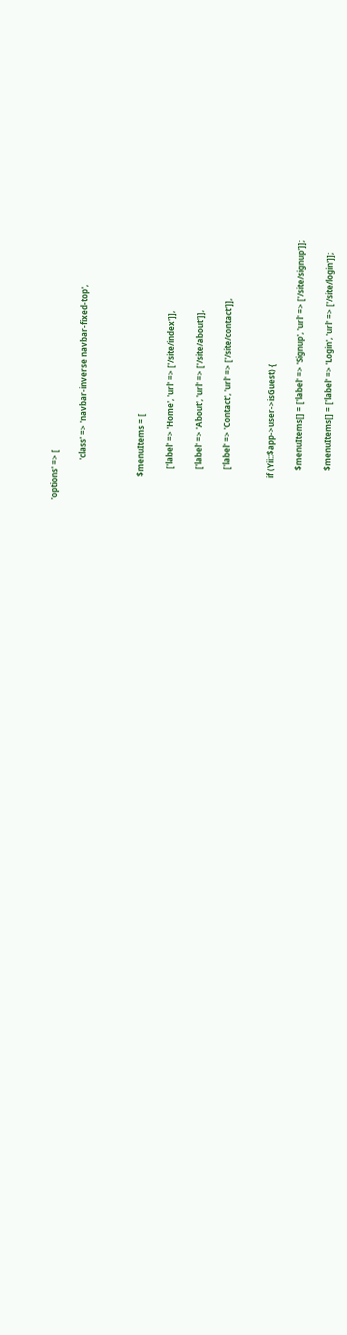'options' => [

                    'class' => 'navbar-inverse navbar-fixed-top',



            $menuItems = [

                ['label' => 'Home', 'url' => ['/site/index']],

                ['label' => 'About', 'url' => ['/site/about']],

                ['label' => 'Contact', 'url' => ['/site/contact']],


            if (Yii::$app->user->isGuest) {

                $menuItems[] = ['label' => 'Signup', 'url' => ['/site/signup']];

                $menuItems[] = ['label' => 'Login', 'url' => ['/site/login']];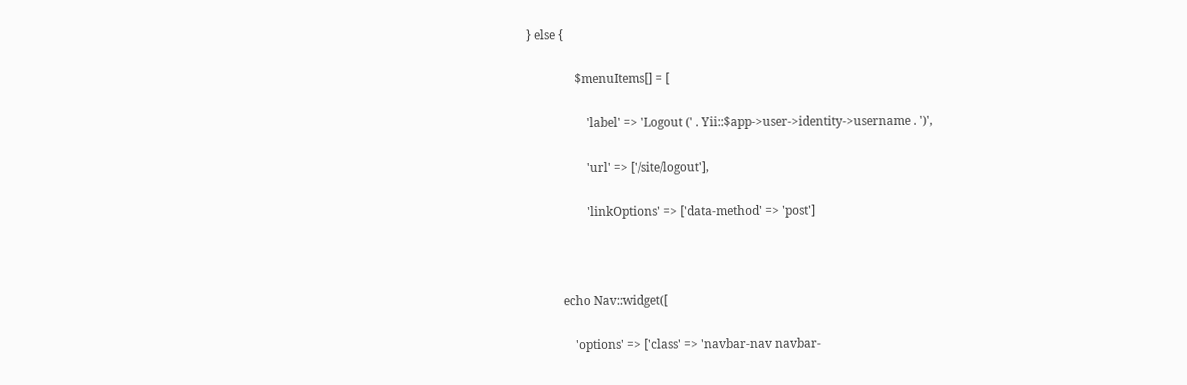} else {

                $menuItems[] = [

                    'label' => 'Logout (' . Yii::$app->user->identity->username . ')',

                    'url' => ['/site/logout'],

                    'linkOptions' => ['data-method' => 'post']



            echo Nav::widget([

                'options' => ['class' => 'navbar-nav navbar-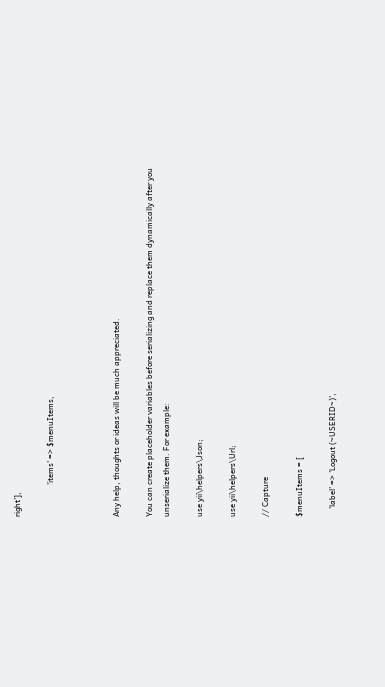right'],

                'items' => $menuItems,



Any help, thoughts or ideas will be much appreciated.

You can create placeholder variables before serializing and replace them dynamically after you unserialize them. For example:

use yii\helpers\Json;

use yii\helpers\Url;

// Capture

$menuItems = [

    'label' => 'Logout (~USERID~)',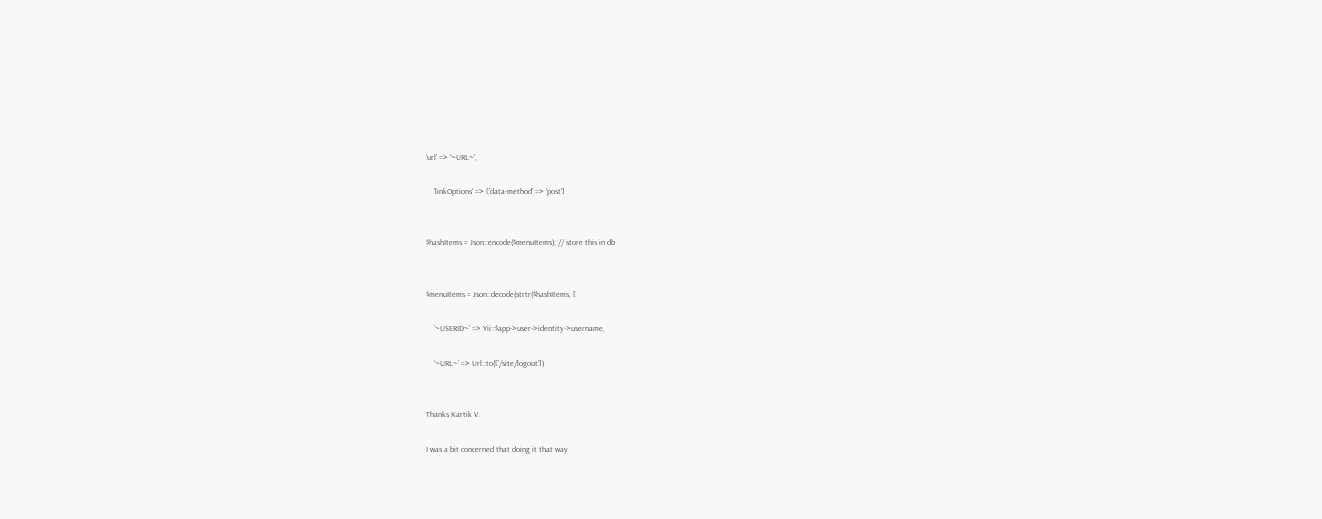'url' => '~URL~',

    'linkOptions' => ['data-method' => 'post']


$hashItems = Json::encode($menuItems); // store this in db


$menuItems = Json::decode(strtr($hashItems, [

    '~USERID~' => Yii::$app->user->identity->username,

    '~URL~' => Url::to(['/site/logout'])


Thanks Kartik V.

I was a bit concerned that doing it that way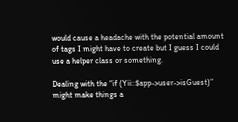would cause a headache with the potential amount of tags I might have to create but I guess I could use a helper class or something.

Dealing with the “if (Yii::$app->user->isGuest)” might make things a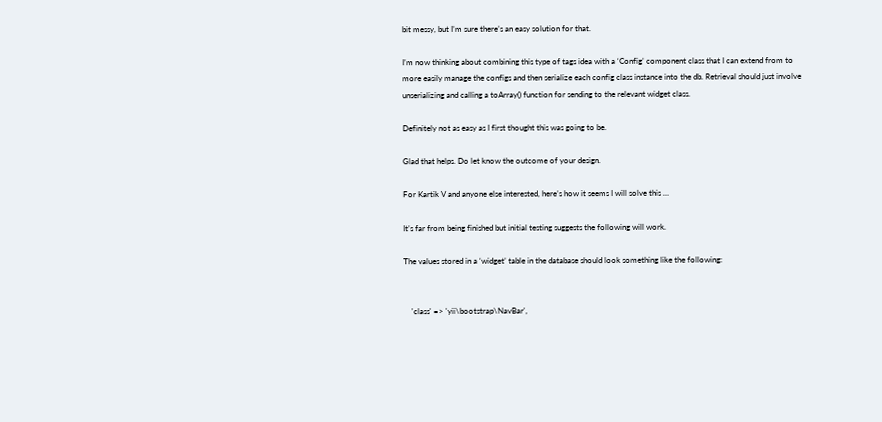bit messy, but I’m sure there’s an easy solution for that.

I’m now thinking about combining this type of tags idea with a ‘Config’ component class that I can extend from to more easily manage the configs and then serialize each config class instance into the db. Retrieval should just involve unserializing and calling a toArray() function for sending to the relevant widget class.

Definitely not as easy as I first thought this was going to be.

Glad that helps. Do let know the outcome of your design.

For Kartik V and anyone else interested, here’s how it seems I will solve this …

It’s far from being finished but initial testing suggests the following will work.

The values stored in a ‘widget’ table in the database should look something like the following:


    'class' => 'yii\bootstrap\NavBar',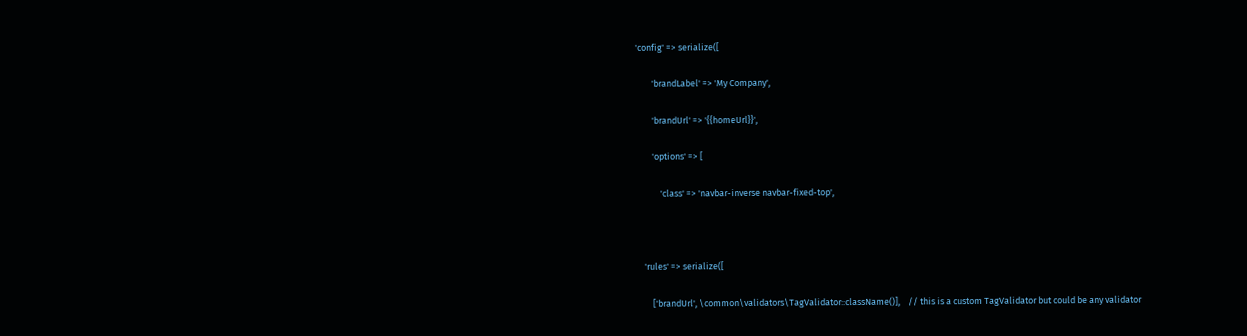'config' => serialize([

        'brandLabel' => 'My Company',

        'brandUrl' => '{{homeUrl}}',

        'options' => [

            'class' => 'navbar-inverse navbar-fixed-top',



    'rules' => serialize([

        ['brandUrl', \common\validators\TagValidator::className()],    // this is a custom TagValidator but could be any validator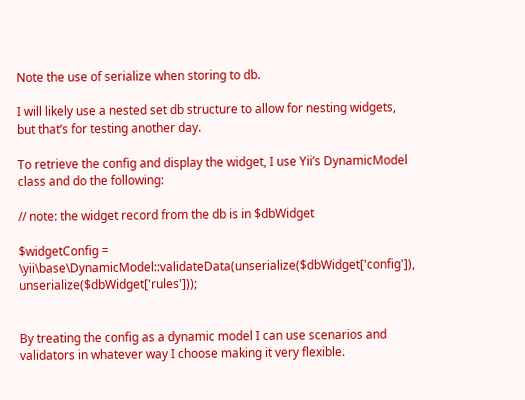Note the use of serialize when storing to db.

I will likely use a nested set db structure to allow for nesting widgets, but that’s for testing another day.

To retrieve the config and display the widget, I use Yii’s DynamicModel class and do the following:

// note: the widget record from the db is in $dbWidget

$widgetConfig = \yii\base\DynamicModel::validateData(unserialize($dbWidget['config']), unserialize($dbWidget['rules']));


By treating the config as a dynamic model I can use scenarios and validators in whatever way I choose making it very flexible.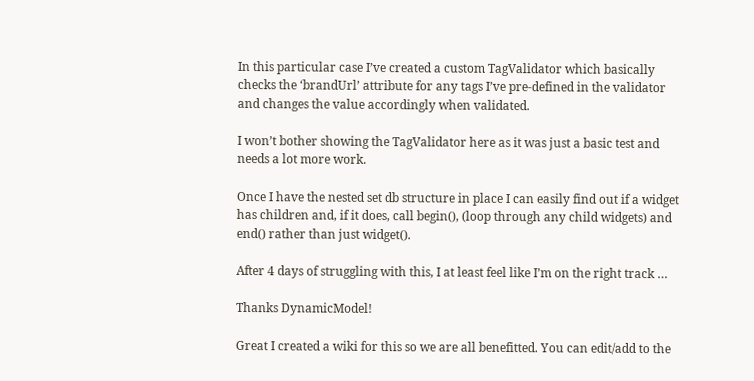In this particular case I’ve created a custom TagValidator which basically checks the ‘brandUrl’ attribute for any tags I’ve pre-defined in the validator and changes the value accordingly when validated.

I won’t bother showing the TagValidator here as it was just a basic test and needs a lot more work.

Once I have the nested set db structure in place I can easily find out if a widget has children and, if it does, call begin(), (loop through any child widgets) and end() rather than just widget().

After 4 days of struggling with this, I at least feel like I’m on the right track …

Thanks DynamicModel!

Great I created a wiki for this so we are all benefitted. You can edit/add to the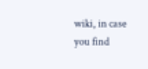wiki, in case you find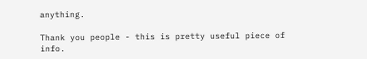anything.

Thank you people - this is pretty useful piece of info.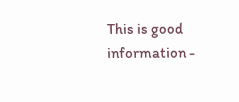This is good information -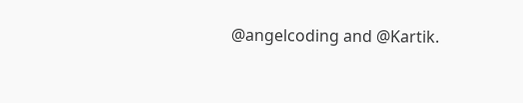@angelcoding and @Kartik.